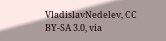VladislavNedelev, CC BY-SA 3.0, via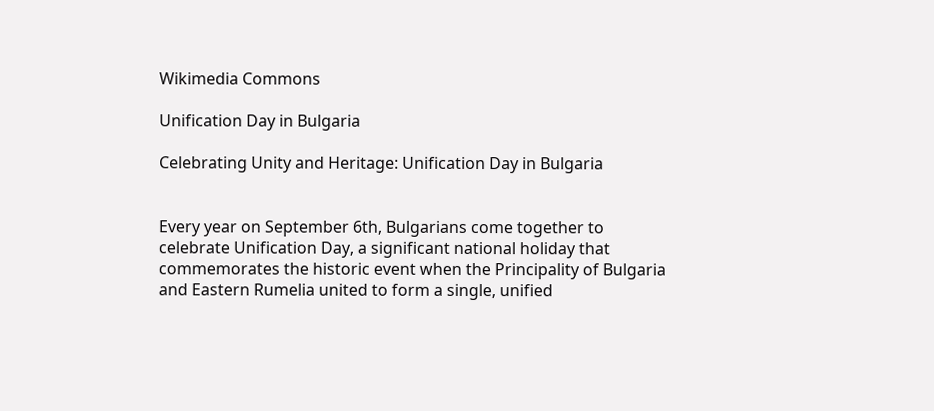Wikimedia Commons

Unification Day in Bulgaria

Celebrating Unity and Heritage: Unification Day in Bulgaria


Every year on September 6th, Bulgarians come together to celebrate Unification Day, a significant national holiday that commemorates the historic event when the Principality of Bulgaria and Eastern Rumelia united to form a single, unified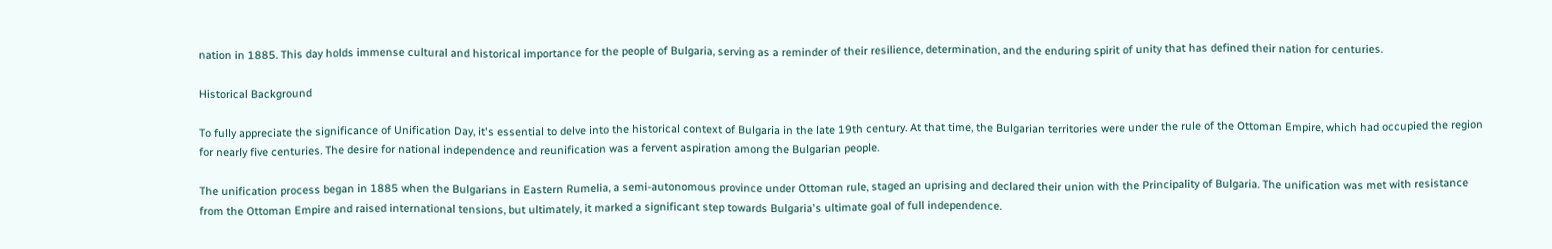nation in 1885. This day holds immense cultural and historical importance for the people of Bulgaria, serving as a reminder of their resilience, determination, and the enduring spirit of unity that has defined their nation for centuries.

Historical Background

To fully appreciate the significance of Unification Day, it's essential to delve into the historical context of Bulgaria in the late 19th century. At that time, the Bulgarian territories were under the rule of the Ottoman Empire, which had occupied the region for nearly five centuries. The desire for national independence and reunification was a fervent aspiration among the Bulgarian people.

The unification process began in 1885 when the Bulgarians in Eastern Rumelia, a semi-autonomous province under Ottoman rule, staged an uprising and declared their union with the Principality of Bulgaria. The unification was met with resistance from the Ottoman Empire and raised international tensions, but ultimately, it marked a significant step towards Bulgaria's ultimate goal of full independence.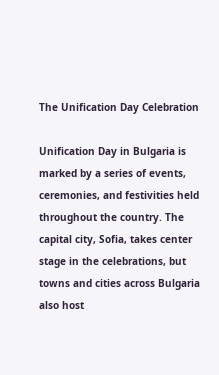The Unification Day Celebration

Unification Day in Bulgaria is marked by a series of events, ceremonies, and festivities held throughout the country. The capital city, Sofia, takes center stage in the celebrations, but towns and cities across Bulgaria also host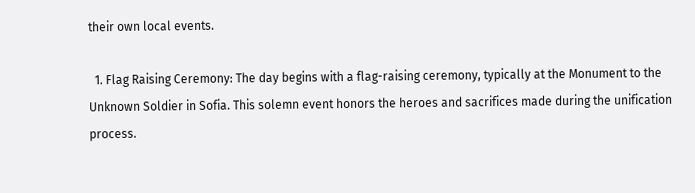their own local events.

  1. Flag Raising Ceremony: The day begins with a flag-raising ceremony, typically at the Monument to the Unknown Soldier in Sofia. This solemn event honors the heroes and sacrifices made during the unification process.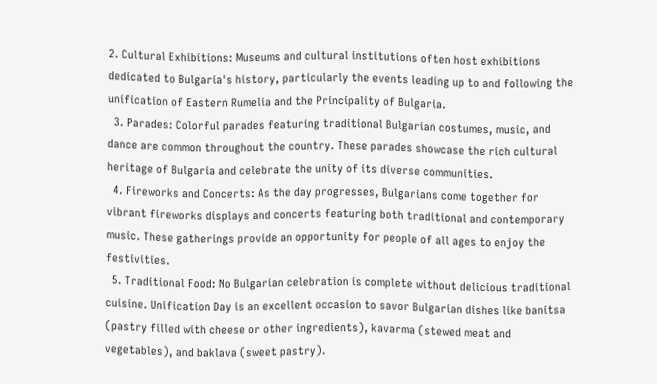2. Cultural Exhibitions: Museums and cultural institutions often host exhibitions dedicated to Bulgaria's history, particularly the events leading up to and following the unification of Eastern Rumelia and the Principality of Bulgaria.
  3. Parades: Colorful parades featuring traditional Bulgarian costumes, music, and dance are common throughout the country. These parades showcase the rich cultural heritage of Bulgaria and celebrate the unity of its diverse communities.
  4. Fireworks and Concerts: As the day progresses, Bulgarians come together for vibrant fireworks displays and concerts featuring both traditional and contemporary music. These gatherings provide an opportunity for people of all ages to enjoy the festivities.
  5. Traditional Food: No Bulgarian celebration is complete without delicious traditional cuisine. Unification Day is an excellent occasion to savor Bulgarian dishes like banitsa (pastry filled with cheese or other ingredients), kavarma (stewed meat and vegetables), and baklava (sweet pastry).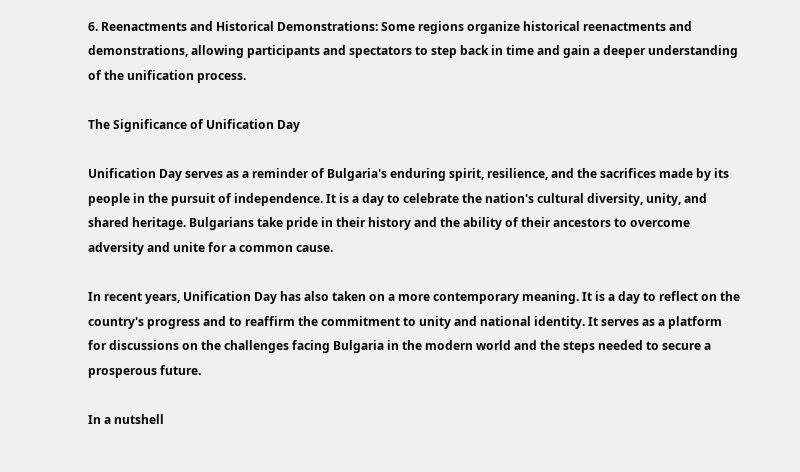6. Reenactments and Historical Demonstrations: Some regions organize historical reenactments and demonstrations, allowing participants and spectators to step back in time and gain a deeper understanding of the unification process.

The Significance of Unification Day

Unification Day serves as a reminder of Bulgaria's enduring spirit, resilience, and the sacrifices made by its people in the pursuit of independence. It is a day to celebrate the nation's cultural diversity, unity, and shared heritage. Bulgarians take pride in their history and the ability of their ancestors to overcome adversity and unite for a common cause.

In recent years, Unification Day has also taken on a more contemporary meaning. It is a day to reflect on the country's progress and to reaffirm the commitment to unity and national identity. It serves as a platform for discussions on the challenges facing Bulgaria in the modern world and the steps needed to secure a prosperous future.

In a nutshell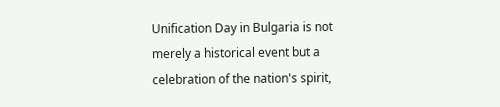Unification Day in Bulgaria is not merely a historical event but a celebration of the nation's spirit,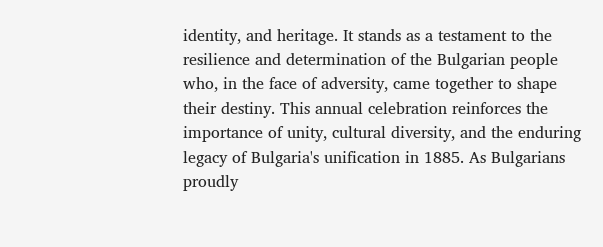identity, and heritage. It stands as a testament to the resilience and determination of the Bulgarian people who, in the face of adversity, came together to shape their destiny. This annual celebration reinforces the importance of unity, cultural diversity, and the enduring legacy of Bulgaria's unification in 1885. As Bulgarians proudly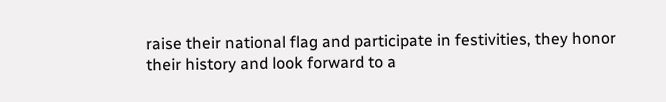raise their national flag and participate in festivities, they honor their history and look forward to a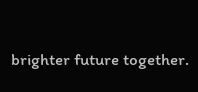brighter future together.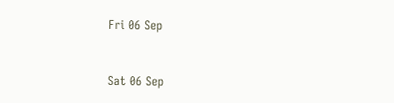Fri 06 Sep


Sat 06 Sep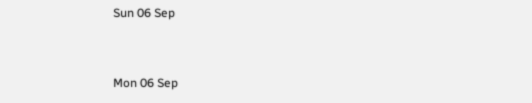Sun 06 Sep


Mon 06 Sep